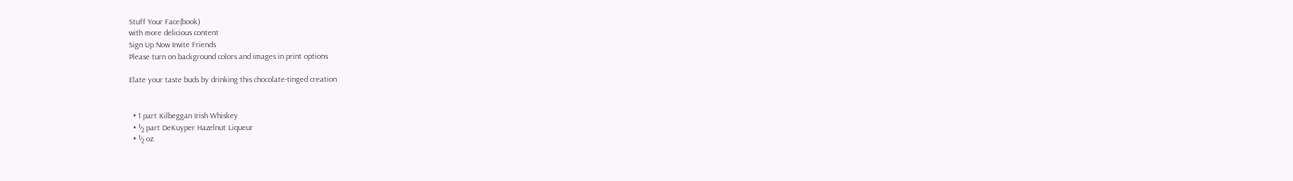Stuff Your Face(book)
with more delicious content
Sign Up Now Invite Friends
Please turn on background colors and images in print options

Elate your taste buds by drinking this chocolate-tinged creation


  • 1 part Kilbeggan Irish Whiskey
  • ½ part DeKuyper Hazelnut Liqueur
  • ½ oz.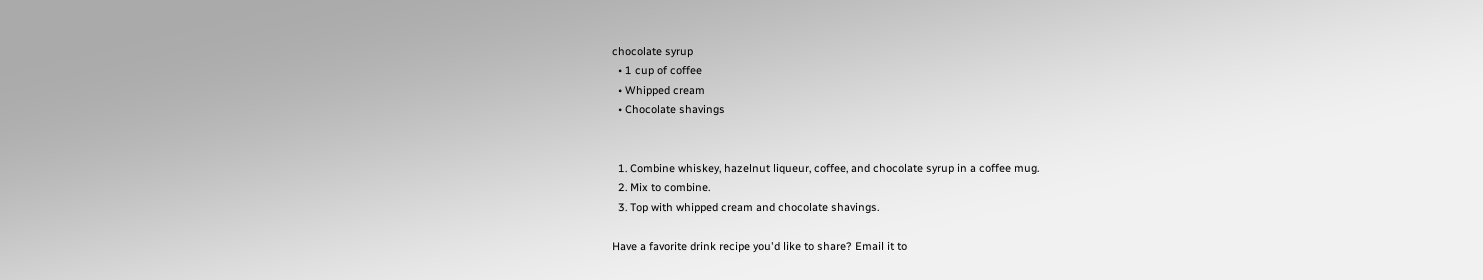chocolate syrup
  • 1 cup of coffee
  • Whipped cream
  • Chocolate shavings


  1. Combine whiskey, hazelnut liqueur, coffee, and chocolate syrup in a coffee mug.
  2. Mix to combine.
  3. Top with whipped cream and chocolate shavings.

Have a favorite drink recipe you'd like to share? Email it to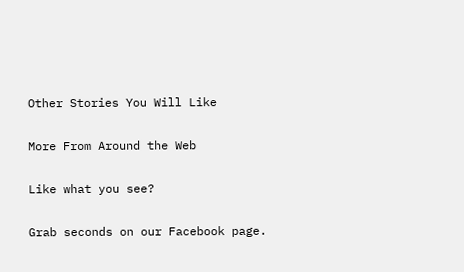Other Stories You Will Like

More From Around the Web

Like what you see?

Grab seconds on our Facebook page.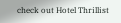check out Hotel Thrillist